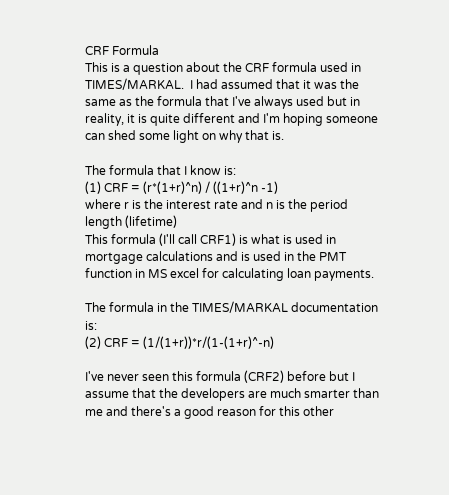CRF Formula
This is a question about the CRF formula used in TIMES/MARKAL.  I had assumed that it was the same as the formula that I've always used but in reality, it is quite different and I'm hoping someone can shed some light on why that is.

The formula that I know is:
(1) CRF = (r*(1+r)^n) / ((1+r)^n -1)
where r is the interest rate and n is the period length (lifetime)
This formula (I'll call CRF1) is what is used in mortgage calculations and is used in the PMT function in MS excel for calculating loan payments.

The formula in the TIMES/MARKAL documentation is:
(2) CRF = (1/(1+r))*r/(1-(1+r)^-n)

I've never seen this formula (CRF2) before but I assume that the developers are much smarter than me and there's a good reason for this other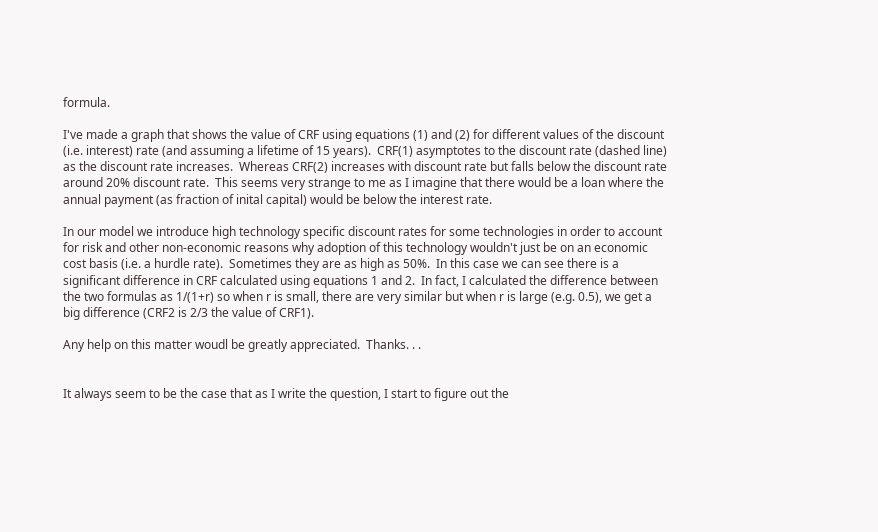formula.

I've made a graph that shows the value of CRF using equations (1) and (2) for different values of the discount (i.e. interest) rate (and assuming a lifetime of 15 years).  CRF(1) asymptotes to the discount rate (dashed line) as the discount rate increases.  Whereas CRF(2) increases with discount rate but falls below the discount rate around 20% discount rate.  This seems very strange to me as I imagine that there would be a loan where the annual payment (as fraction of inital capital) would be below the interest rate.

In our model we introduce high technology specific discount rates for some technologies in order to account for risk and other non-economic reasons why adoption of this technology wouldn't just be on an economic cost basis (i.e. a hurdle rate).  Sometimes they are as high as 50%.  In this case we can see there is a significant difference in CRF calculated using equations 1 and 2.  In fact, I calculated the difference between the two formulas as 1/(1+r) so when r is small, there are very similar but when r is large (e.g. 0.5), we get a big difference (CRF2 is 2/3 the value of CRF1).

Any help on this matter woudl be greatly appreciated.  Thanks. . .


It always seem to be the case that as I write the question, I start to figure out the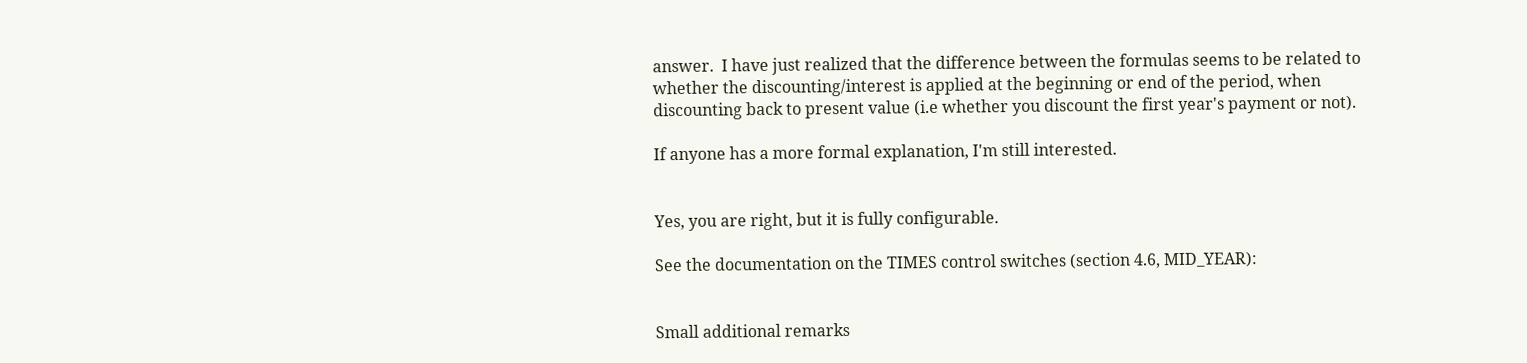answer.  I have just realized that the difference between the formulas seems to be related to whether the discounting/interest is applied at the beginning or end of the period, when discounting back to present value (i.e whether you discount the first year's payment or not).

If anyone has a more formal explanation, I'm still interested.


Yes, you are right, but it is fully configurable.

See the documentation on the TIMES control switches (section 4.6, MID_YEAR):


Small additional remarks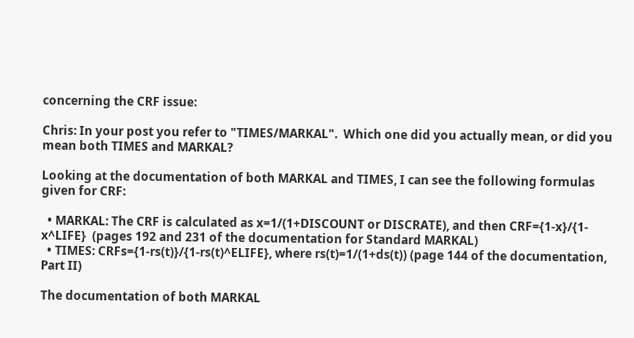concerning the CRF issue:

Chris: In your post you refer to "TIMES/MARKAL".  Which one did you actually mean, or did you mean both TIMES and MARKAL?

Looking at the documentation of both MARKAL and TIMES, I can see the following formulas given for CRF:

  • MARKAL: The CRF is calculated as x=1/(1+DISCOUNT or DISCRATE), and then CRF={1-x}/{1-x^LIFE}  (pages 192 and 231 of the documentation for Standard MARKAL)
  • TIMES: CRFs={1-rs(t)}/{1-rs(t)^ELIFE}, where rs(t)=1/(1+ds(t)) (page 144 of the documentation, Part II)

The documentation of both MARKAL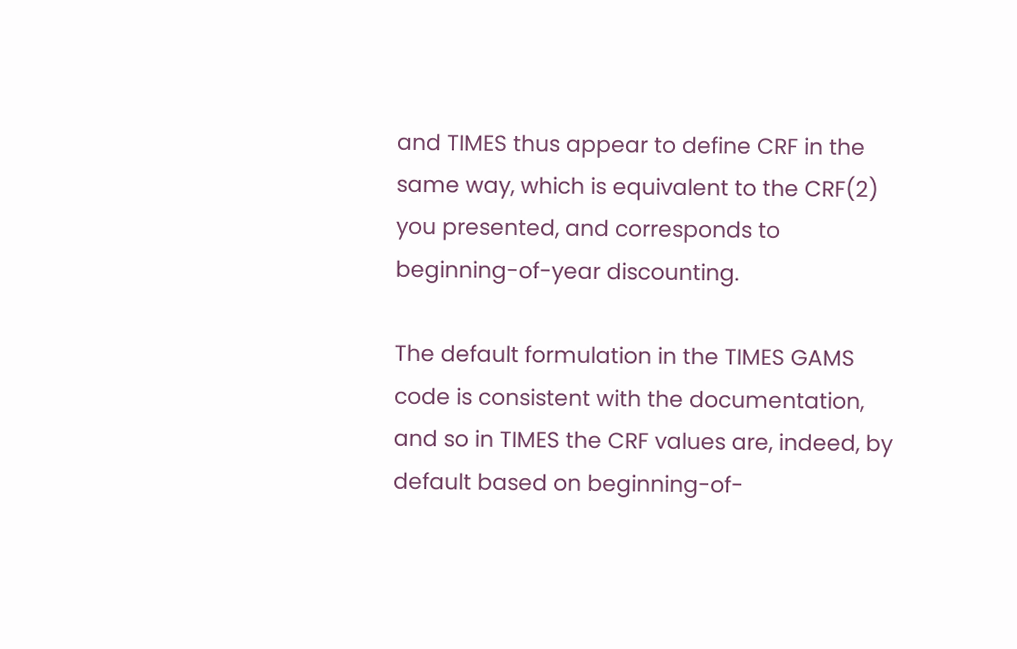and TIMES thus appear to define CRF in the same way, which is equivalent to the CRF(2) you presented, and corresponds to beginning-of-year discounting.

The default formulation in the TIMES GAMS code is consistent with the documentation, and so in TIMES the CRF values are, indeed, by default based on beginning-of-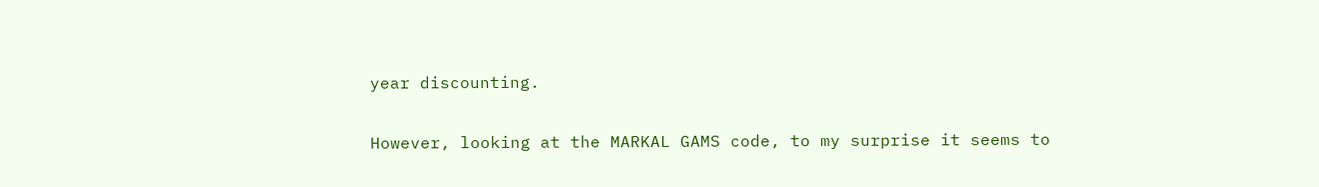year discounting.

However, looking at the MARKAL GAMS code, to my surprise it seems to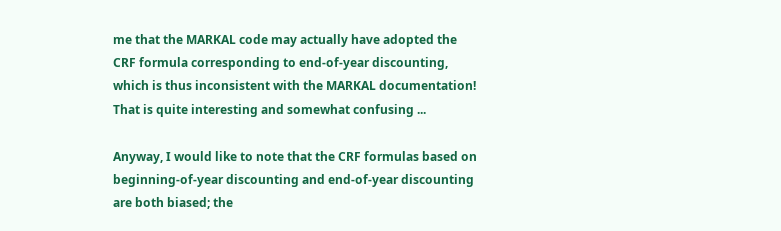me that the MARKAL code may actually have adopted the CRF formula corresponding to end-of-year discounting, which is thus inconsistent with the MARKAL documentation!  That is quite interesting and somewhat confusing ...

Anyway, I would like to note that the CRF formulas based on beginning-of-year discounting and end-of-year discounting are both biased; the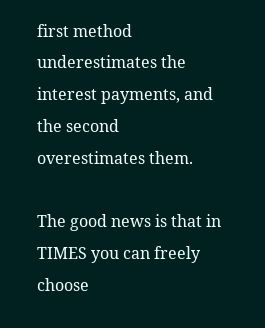first method underestimates the interest payments, and the second overestimates them.

The good news is that in TIMES you can freely choose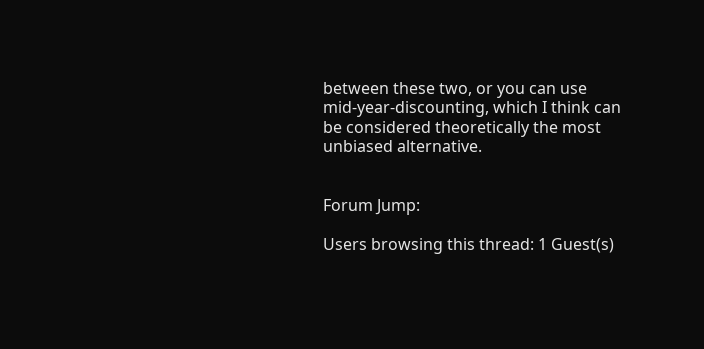between these two, or you can use mid-year-discounting, which I think can be considered theoretically the most unbiased alternative.


Forum Jump:

Users browsing this thread: 1 Guest(s)